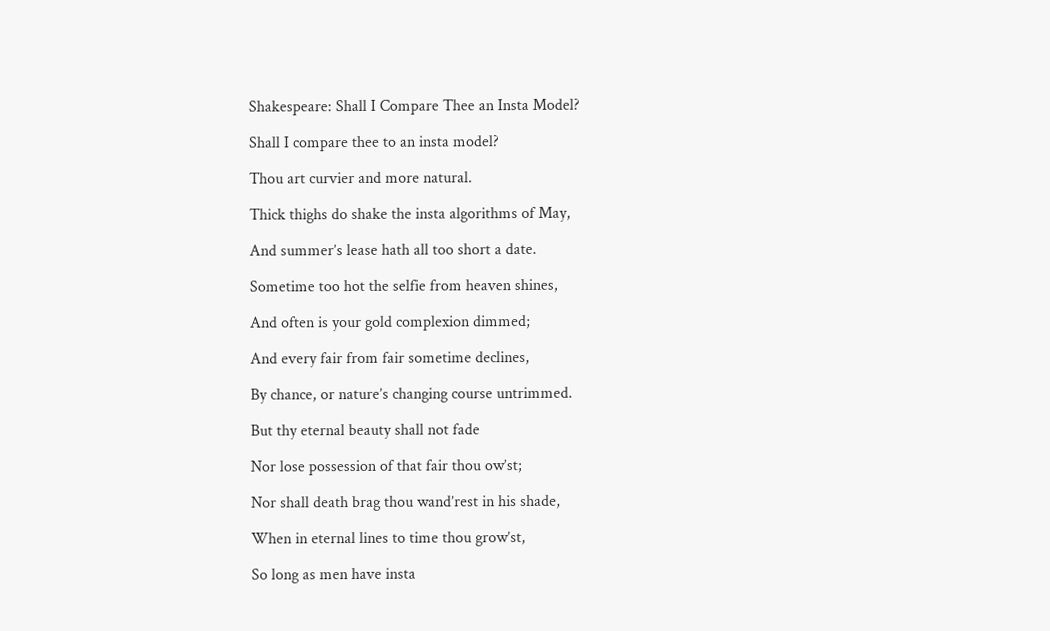Shakespeare: Shall I Compare Thee an Insta Model?

Shall I compare thee to an insta model?

Thou art curvier and more natural.

Thick thighs do shake the insta algorithms of May,

And summer’s lease hath all too short a date.

Sometime too hot the selfie from heaven shines,

And often is your gold complexion dimmed;

And every fair from fair sometime declines,

By chance, or nature’s changing course untrimmed.

But thy eternal beauty shall not fade

Nor lose possession of that fair thou ow’st;

Nor shall death brag thou wand’rest in his shade,

When in eternal lines to time thou grow’st,

So long as men have insta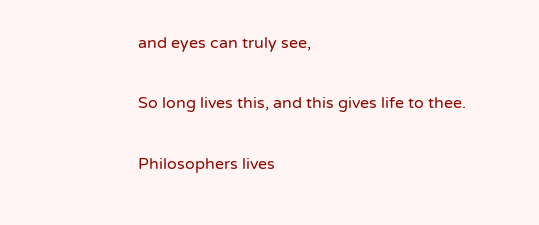and eyes can truly see,

So long lives this, and this gives life to thee.

Philosophers lives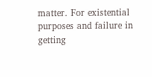matter. For existential purposes and failure in getting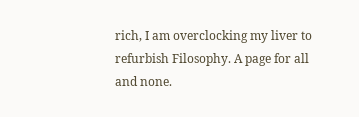rich, I am overclocking my liver to refurbish Filosophy. A page for all and none.